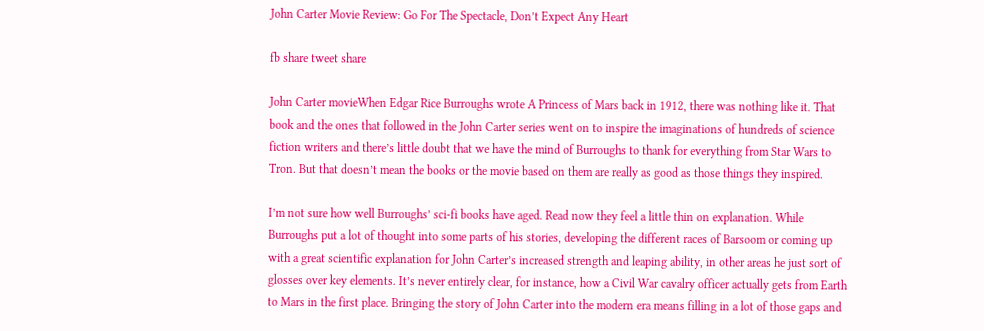John Carter Movie Review: Go For The Spectacle, Don’t Expect Any Heart

fb share tweet share

John Carter movieWhen Edgar Rice Burroughs wrote A Princess of Mars back in 1912, there was nothing like it. That book and the ones that followed in the John Carter series went on to inspire the imaginations of hundreds of science fiction writers and there’s little doubt that we have the mind of Burroughs to thank for everything from Star Wars to Tron. But that doesn’t mean the books or the movie based on them are really as good as those things they inspired.

I’m not sure how well Burroughs’ sci-fi books have aged. Read now they feel a little thin on explanation. While Burroughs put a lot of thought into some parts of his stories, developing the different races of Barsoom or coming up with a great scientific explanation for John Carter’s increased strength and leaping ability, in other areas he just sort of glosses over key elements. It’s never entirely clear, for instance, how a Civil War cavalry officer actually gets from Earth to Mars in the first place. Bringing the story of John Carter into the modern era means filling in a lot of those gaps and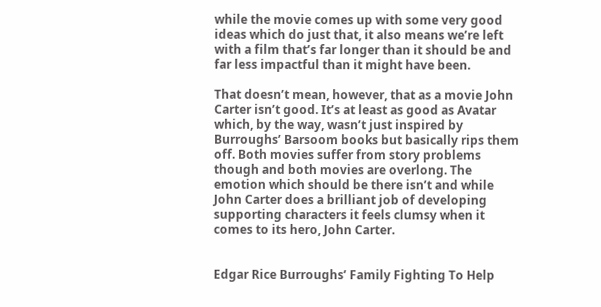while the movie comes up with some very good ideas which do just that, it also means we’re left with a film that’s far longer than it should be and far less impactful than it might have been.

That doesn’t mean, however, that as a movie John Carter isn’t good. It’s at least as good as Avatar which, by the way, wasn’t just inspired by Burroughs’ Barsoom books but basically rips them off. Both movies suffer from story problems though and both movies are overlong. The emotion which should be there isn’t and while John Carter does a brilliant job of developing supporting characters it feels clumsy when it comes to its hero, John Carter.


Edgar Rice Burroughs’ Family Fighting To Help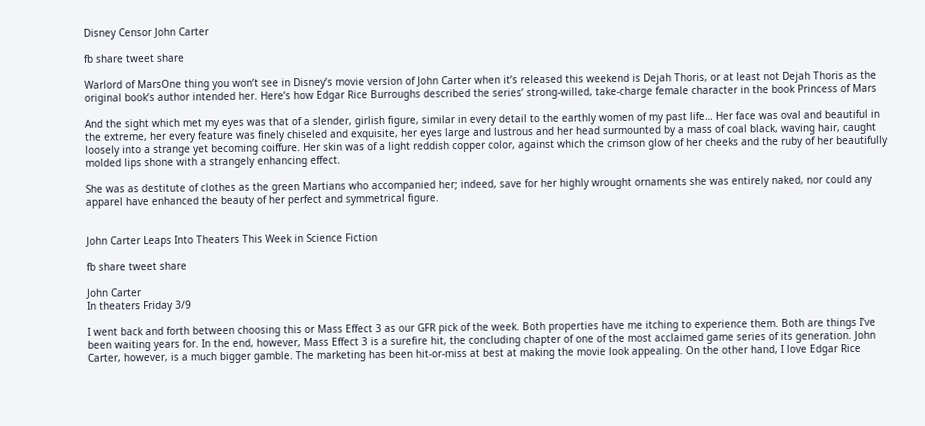Disney Censor John Carter

fb share tweet share

Warlord of MarsOne thing you won’t see in Disney’s movie version of John Carter when it’s released this weekend is Dejah Thoris, or at least not Dejah Thoris as the original book’s author intended her. Here’s how Edgar Rice Burroughs described the series’ strong-willed, take-charge female character in the book Princess of Mars

And the sight which met my eyes was that of a slender, girlish figure, similar in every detail to the earthly women of my past life… Her face was oval and beautiful in the extreme, her every feature was finely chiseled and exquisite, her eyes large and lustrous and her head surmounted by a mass of coal black, waving hair, caught loosely into a strange yet becoming coiffure. Her skin was of a light reddish copper color, against which the crimson glow of her cheeks and the ruby of her beautifully molded lips shone with a strangely enhancing effect.

She was as destitute of clothes as the green Martians who accompanied her; indeed, save for her highly wrought ornaments she was entirely naked, nor could any apparel have enhanced the beauty of her perfect and symmetrical figure.


John Carter Leaps Into Theaters This Week in Science Fiction

fb share tweet share

John Carter
In theaters Friday 3/9

I went back and forth between choosing this or Mass Effect 3 as our GFR pick of the week. Both properties have me itching to experience them. Both are things I’ve been waiting years for. In the end, however, Mass Effect 3 is a surefire hit, the concluding chapter of one of the most acclaimed game series of its generation. John Carter, however, is a much bigger gamble. The marketing has been hit-or-miss at best at making the movie look appealing. On the other hand, I love Edgar Rice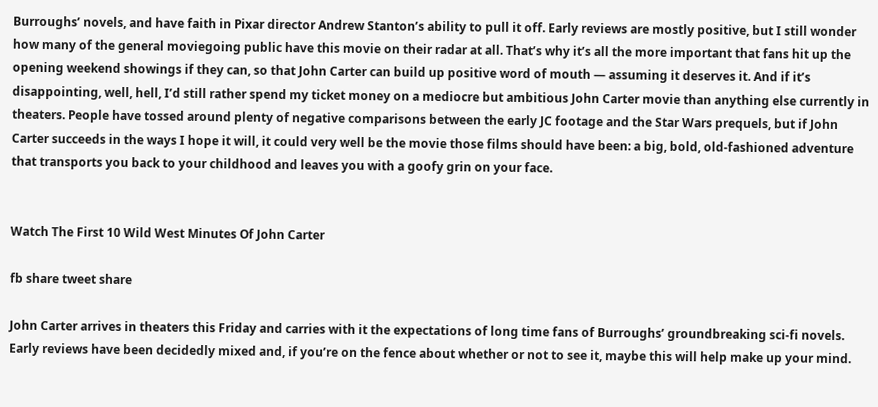Burroughs’ novels, and have faith in Pixar director Andrew Stanton’s ability to pull it off. Early reviews are mostly positive, but I still wonder how many of the general moviegoing public have this movie on their radar at all. That’s why it’s all the more important that fans hit up the opening weekend showings if they can, so that John Carter can build up positive word of mouth — assuming it deserves it. And if it’s disappointing, well, hell, I’d still rather spend my ticket money on a mediocre but ambitious John Carter movie than anything else currently in theaters. People have tossed around plenty of negative comparisons between the early JC footage and the Star Wars prequels, but if John Carter succeeds in the ways I hope it will, it could very well be the movie those films should have been: a big, bold, old-fashioned adventure that transports you back to your childhood and leaves you with a goofy grin on your face.


Watch The First 10 Wild West Minutes Of John Carter

fb share tweet share

John Carter arrives in theaters this Friday and carries with it the expectations of long time fans of Burroughs’ groundbreaking sci-fi novels. Early reviews have been decidedly mixed and, if you’re on the fence about whether or not to see it, maybe this will help make up your mind.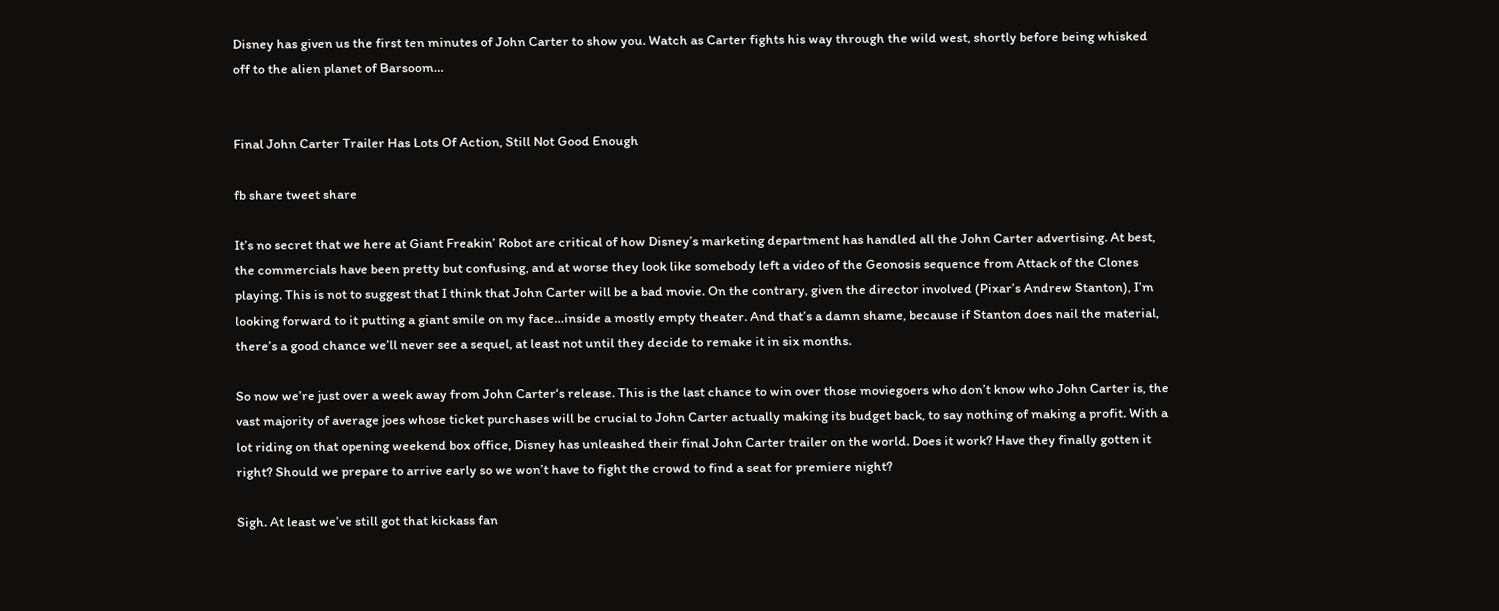Disney has given us the first ten minutes of John Carter to show you. Watch as Carter fights his way through the wild west, shortly before being whisked off to the alien planet of Barsoom…


Final John Carter Trailer Has Lots Of Action, Still Not Good Enough

fb share tweet share

It’s no secret that we here at Giant Freakin’ Robot are critical of how Disney’s marketing department has handled all the John Carter advertising. At best, the commercials have been pretty but confusing, and at worse they look like somebody left a video of the Geonosis sequence from Attack of the Clones playing. This is not to suggest that I think that John Carter will be a bad movie. On the contrary, given the director involved (Pixar’s Andrew Stanton), I’m looking forward to it putting a giant smile on my face…inside a mostly empty theater. And that’s a damn shame, because if Stanton does nail the material, there’s a good chance we’ll never see a sequel, at least not until they decide to remake it in six months.

So now we’re just over a week away from John Carter‘s release. This is the last chance to win over those moviegoers who don’t know who John Carter is, the vast majority of average joes whose ticket purchases will be crucial to John Carter actually making its budget back, to say nothing of making a profit. With a lot riding on that opening weekend box office, Disney has unleashed their final John Carter trailer on the world. Does it work? Have they finally gotten it right? Should we prepare to arrive early so we won’t have to fight the crowd to find a seat for premiere night?

Sigh. At least we’ve still got that kickass fan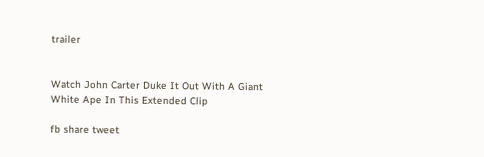trailer


Watch John Carter Duke It Out With A Giant White Ape In This Extended Clip

fb share tweet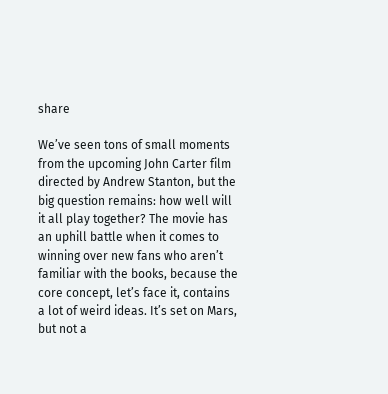share

We’ve seen tons of small moments from the upcoming John Carter film directed by Andrew Stanton, but the big question remains: how well will it all play together? The movie has an uphill battle when it comes to winning over new fans who aren’t familiar with the books, because the core concept, let’s face it, contains a lot of weird ideas. It’s set on Mars, but not a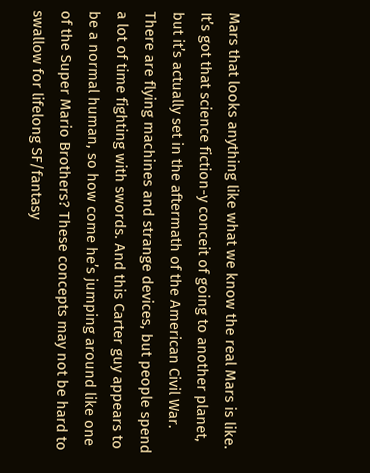Mars that looks anything like what we know the real Mars is like. It’s got that science fiction-y conceit of going to another planet, but it’s actually set in the aftermath of the American Civil War. There are flying machines and strange devices, but people spend a lot of time fighting with swords. And this Carter guy appears to be a normal human, so how come he’s jumping around like one of the Super Mario Brothers? These concepts may not be hard to swallow for lifelong SF/fantasy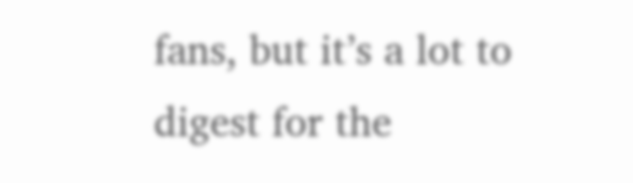fans, but it’s a lot to digest for the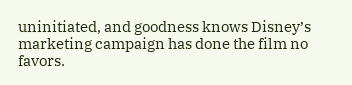uninitiated, and goodness knows Disney’s marketing campaign has done the film no favors.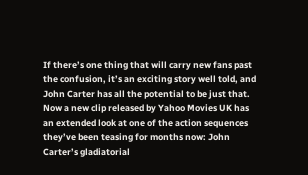If there’s one thing that will carry new fans past the confusion, it’s an exciting story well told, and John Carter has all the potential to be just that. Now a new clip released by Yahoo Movies UK has an extended look at one of the action sequences they’ve been teasing for months now: John Carter’s gladiatorial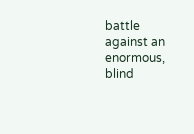battle against an enormous, blind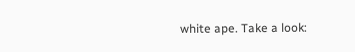white ape. Take a look: